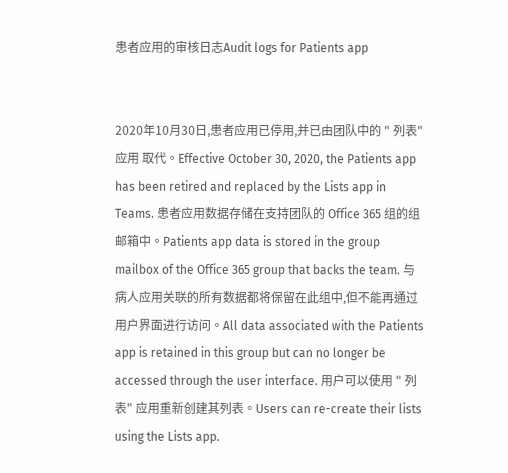患者应用的审核日志Audit logs for Patients app


2020年10月30日,患者应用已停用,并已由团队中的 " 列表" 应用 取代。Effective October 30, 2020, the Patients app has been retired and replaced by the Lists app in Teams. 患者应用数据存储在支持团队的 Office 365 组的组邮箱中。Patients app data is stored in the group mailbox of the Office 365 group that backs the team. 与病人应用关联的所有数据都将保留在此组中,但不能再通过用户界面进行访问。All data associated with the Patients app is retained in this group but can no longer be accessed through the user interface. 用户可以使用 " 列表" 应用重新创建其列表。Users can re-create their lists using the Lists app.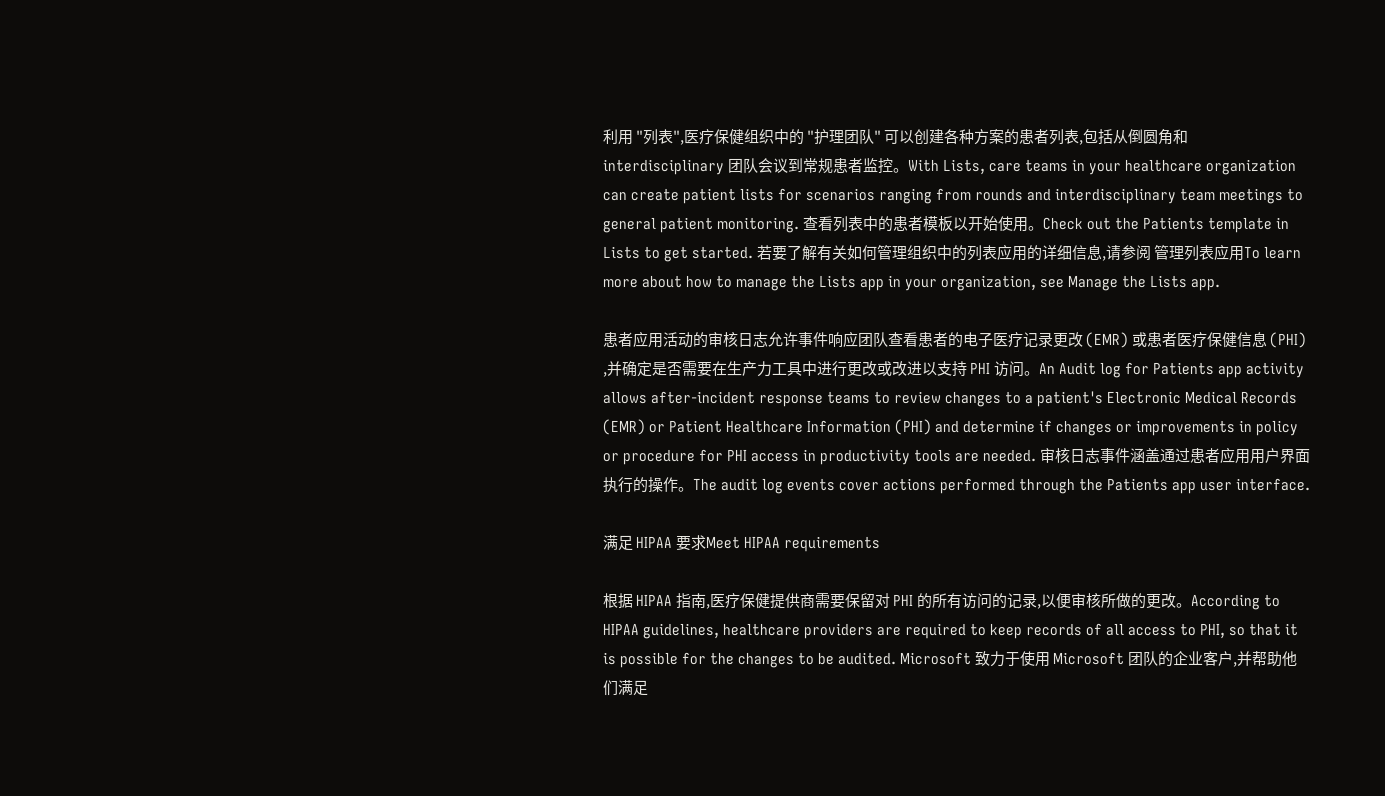利用 "列表",医疗保健组织中的 "护理团队" 可以创建各种方案的患者列表,包括从倒圆角和 interdisciplinary 团队会议到常规患者监控。With Lists, care teams in your healthcare organization can create patient lists for scenarios ranging from rounds and interdisciplinary team meetings to general patient monitoring. 查看列表中的患者模板以开始使用。Check out the Patients template in Lists to get started. 若要了解有关如何管理组织中的列表应用的详细信息,请参阅 管理列表应用To learn more about how to manage the Lists app in your organization, see Manage the Lists app.

患者应用活动的审核日志允许事件响应团队查看患者的电子医疗记录更改 (EMR) 或患者医疗保健信息 (PHI) ,并确定是否需要在生产力工具中进行更改或改进以支持 PHI 访问。An Audit log for Patients app activity allows after-incident response teams to review changes to a patient's Electronic Medical Records (EMR) or Patient Healthcare Information (PHI) and determine if changes or improvements in policy or procedure for PHI access in productivity tools are needed. 审核日志事件涵盖通过患者应用用户界面执行的操作。The audit log events cover actions performed through the Patients app user interface.

满足 HIPAA 要求Meet HIPAA requirements

根据 HIPAA 指南,医疗保健提供商需要保留对 PHI 的所有访问的记录,以便审核所做的更改。According to HIPAA guidelines, healthcare providers are required to keep records of all access to PHI, so that it is possible for the changes to be audited. Microsoft 致力于使用 Microsoft 团队的企业客户,并帮助他们满足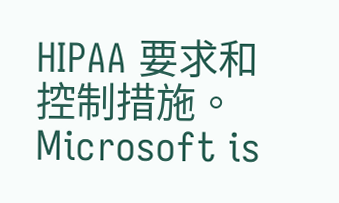HIPAA 要求和控制措施。Microsoft is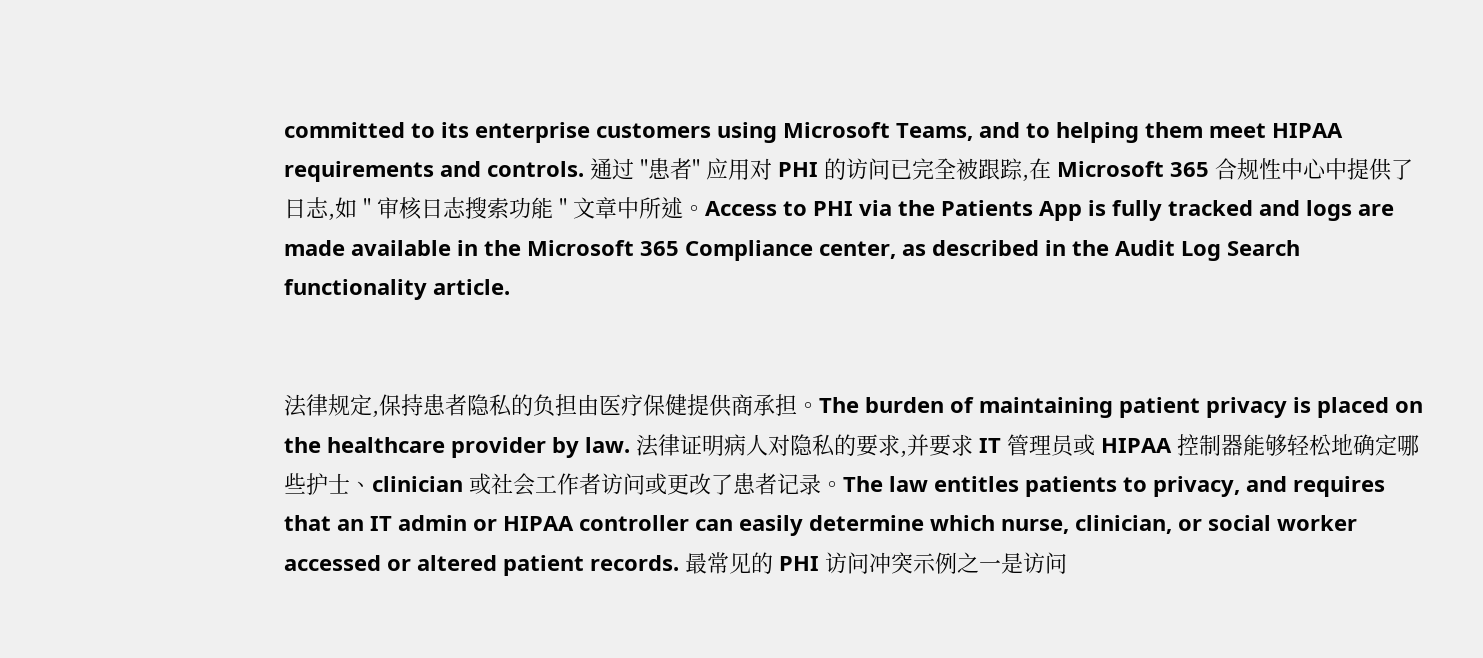committed to its enterprise customers using Microsoft Teams, and to helping them meet HIPAA requirements and controls. 通过 "患者" 应用对 PHI 的访问已完全被跟踪,在 Microsoft 365 合规性中心中提供了日志,如 " 审核日志搜索功能 " 文章中所述。Access to PHI via the Patients App is fully tracked and logs are made available in the Microsoft 365 Compliance center, as described in the Audit Log Search functionality article.


法律规定,保持患者隐私的负担由医疗保健提供商承担。The burden of maintaining patient privacy is placed on the healthcare provider by law. 法律证明病人对隐私的要求,并要求 IT 管理员或 HIPAA 控制器能够轻松地确定哪些护士、clinician 或社会工作者访问或更改了患者记录。The law entitles patients to privacy, and requires that an IT admin or HIPAA controller can easily determine which nurse, clinician, or social worker accessed or altered patient records. 最常见的 PHI 访问冲突示例之一是访问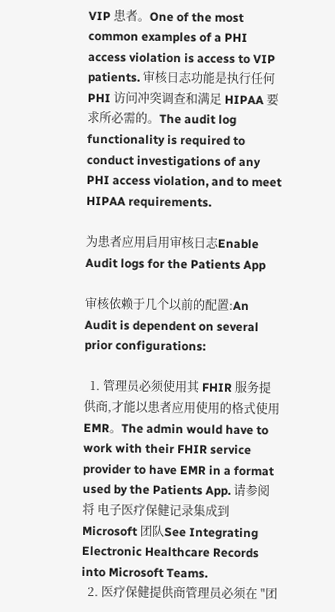VIP 患者。One of the most common examples of a PHI access violation is access to VIP patients. 审核日志功能是执行任何 PHI 访问冲突调查和满足 HIPAA 要求所必需的。The audit log functionality is required to conduct investigations of any PHI access violation, and to meet HIPAA requirements.

为患者应用启用审核日志Enable Audit logs for the Patients App

审核依赖于几个以前的配置:An Audit is dependent on several prior configurations:

  1. 管理员必须使用其 FHIR 服务提供商,才能以患者应用使用的格式使用 EMR。The admin would have to work with their FHIR service provider to have EMR in a format used by the Patients App. 请参阅将 电子医疗保健记录集成到 Microsoft 团队See Integrating Electronic Healthcare Records into Microsoft Teams.
  2. 医疗保健提供商管理员必须在 "团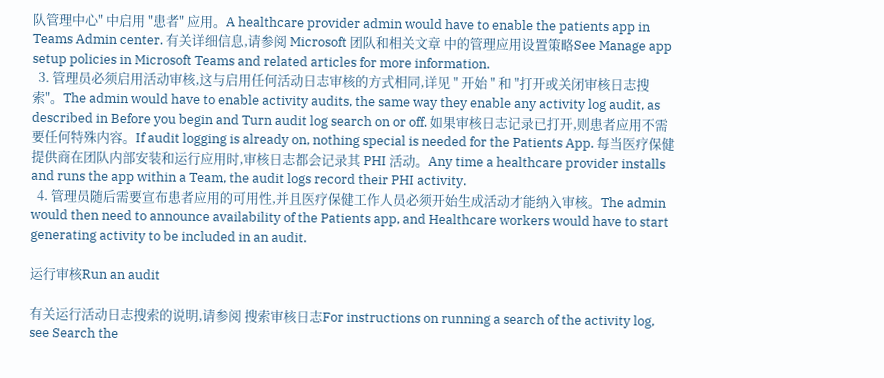队管理中心" 中启用 "患者" 应用。A healthcare provider admin would have to enable the patients app in Teams Admin center. 有关详细信息,请参阅 Microsoft 团队和相关文章 中的管理应用设置策略See Manage app setup policies in Microsoft Teams and related articles for more information.
  3. 管理员必须启用活动审核,这与启用任何活动日志审核的方式相同,详见 " 开始 " 和 "打开或关闭审核日志搜索"。The admin would have to enable activity audits, the same way they enable any activity log audit, as described in Before you begin and Turn audit log search on or off. 如果审核日志记录已打开,则患者应用不需要任何特殊内容。If audit logging is already on, nothing special is needed for the Patients App. 每当医疗保健提供商在团队内部安装和运行应用时,审核日志都会记录其 PHI 活动。Any time a healthcare provider installs and runs the app within a Team, the audit logs record their PHI activity.
  4. 管理员随后需要宣布患者应用的可用性,并且医疗保健工作人员必须开始生成活动才能纳入审核。The admin would then need to announce availability of the Patients app, and Healthcare workers would have to start generating activity to be included in an audit.

运行审核Run an audit

有关运行活动日志搜索的说明,请参阅 搜索审核日志For instructions on running a search of the activity log, see Search the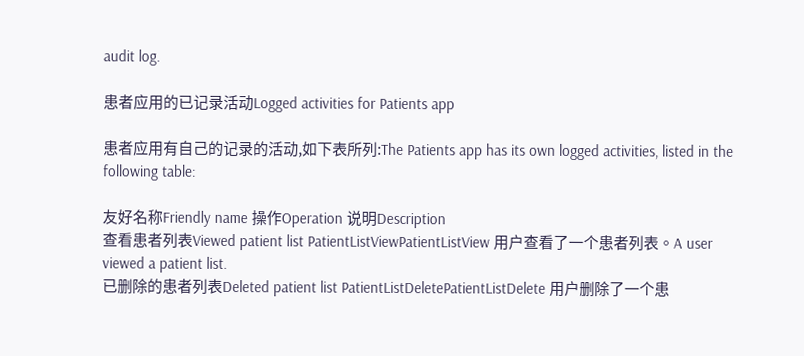audit log.

患者应用的已记录活动Logged activities for Patients app

患者应用有自己的记录的活动,如下表所列:The Patients app has its own logged activities, listed in the following table:

友好名称Friendly name 操作Operation 说明Description
查看患者列表Viewed patient list PatientListViewPatientListView 用户查看了一个患者列表。A user viewed a patient list.
已删除的患者列表Deleted patient list PatientListDeletePatientListDelete 用户删除了一个患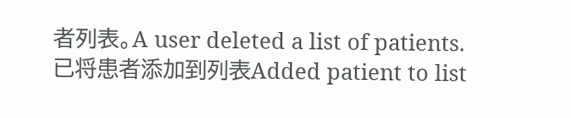者列表。A user deleted a list of patients.
已将患者添加到列表Added patient to list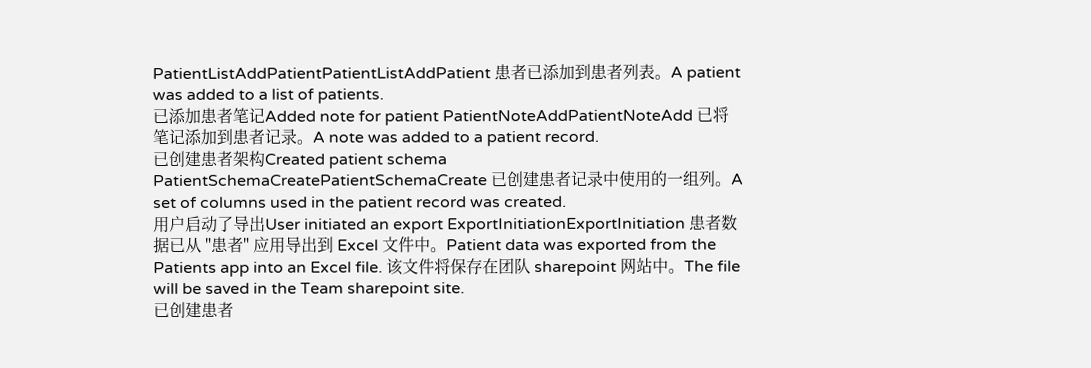PatientListAddPatientPatientListAddPatient 患者已添加到患者列表。A patient was added to a list of patients.
已添加患者笔记Added note for patient PatientNoteAddPatientNoteAdd 已将笔记添加到患者记录。A note was added to a patient record.
已创建患者架构Created patient schema PatientSchemaCreatePatientSchemaCreate 已创建患者记录中使用的一组列。A set of columns used in the patient record was created.
用户启动了导出User initiated an export ExportInitiationExportInitiation 患者数据已从 "患者" 应用导出到 Excel 文件中。Patient data was exported from the Patients app into an Excel file. 该文件将保存在团队 sharepoint 网站中。The file will be saved in the Team sharepoint site.
已创建患者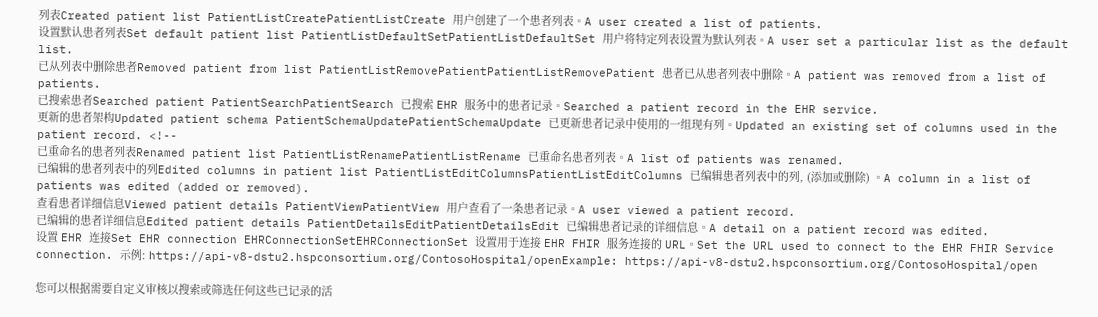列表Created patient list PatientListCreatePatientListCreate 用户创建了一个患者列表。A user created a list of patients.
设置默认患者列表Set default patient list PatientListDefaultSetPatientListDefaultSet 用户将特定列表设置为默认列表。A user set a particular list as the default list.
已从列表中删除患者Removed patient from list PatientListRemovePatientPatientListRemovePatient 患者已从患者列表中删除。A patient was removed from a list of patients.
已搜索患者Searched patient PatientSearchPatientSearch 已搜索 EHR 服务中的患者记录。Searched a patient record in the EHR service.
更新的患者架构Updated patient schema PatientSchemaUpdatePatientSchemaUpdate 已更新患者记录中使用的一组现有列。Updated an existing set of columns used in the patient record. <!--
已重命名的患者列表Renamed patient list PatientListRenamePatientListRename 已重命名患者列表。A list of patients was renamed.
已编辑的患者列表中的列Edited columns in patient list PatientListEditColumnsPatientListEditColumns 已编辑患者列表中的列, (添加或删除) 。A column in a list of patients was edited (added or removed).
查看患者详细信息Viewed patient details PatientViewPatientView 用户查看了一条患者记录。A user viewed a patient record.
已编辑的患者详细信息Edited patient details PatientDetailsEditPatientDetailsEdit 已编辑患者记录的详细信息。A detail on a patient record was edited.
设置 EHR 连接Set EHR connection EHRConnectionSetEHRConnectionSet 设置用于连接 EHR FHIR 服务连接的 URL。Set the URL used to connect to the EHR FHIR Service connection. 示例: https://api-v8-dstu2.hspconsortium.org/ContosoHospital/openExample: https://api-v8-dstu2.hspconsortium.org/ContosoHospital/open

您可以根据需要自定义审核以搜索或筛选任何这些已记录的活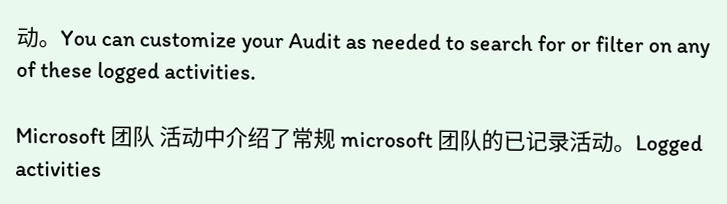动。You can customize your Audit as needed to search for or filter on any of these logged activities.

Microsoft 团队 活动中介绍了常规 microsoft 团队的已记录活动。Logged activities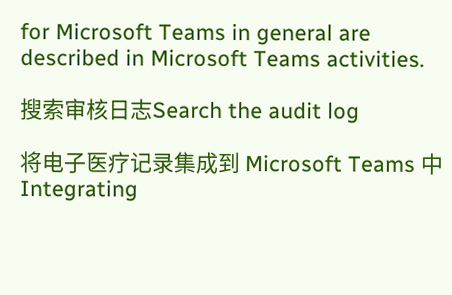for Microsoft Teams in general are described in Microsoft Teams activities.

搜索审核日志Search the audit log

将电子医疗记录集成到 Microsoft Teams 中Integrating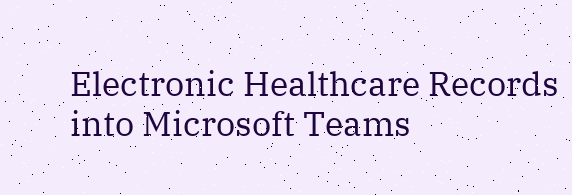Electronic Healthcare Records into Microsoft Teams